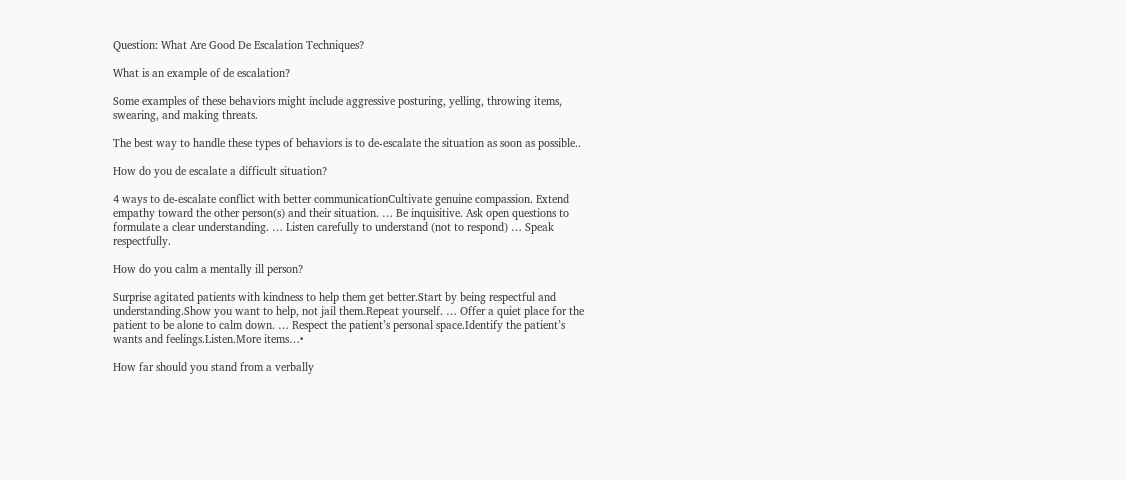Question: What Are Good De Escalation Techniques?

What is an example of de escalation?

Some examples of these behaviors might include aggressive posturing, yelling, throwing items, swearing, and making threats.

The best way to handle these types of behaviors is to de-escalate the situation as soon as possible..

How do you de escalate a difficult situation?

4 ways to de-escalate conflict with better communicationCultivate genuine compassion. Extend empathy toward the other person(s) and their situation. … Be inquisitive. Ask open questions to formulate a clear understanding. … Listen carefully to understand (not to respond) … Speak respectfully.

How do you calm a mentally ill person?

Surprise agitated patients with kindness to help them get better.Start by being respectful and understanding.Show you want to help, not jail them.Repeat yourself. … Offer a quiet place for the patient to be alone to calm down. … Respect the patient’s personal space.Identify the patient’s wants and feelings.Listen.More items…•

How far should you stand from a verbally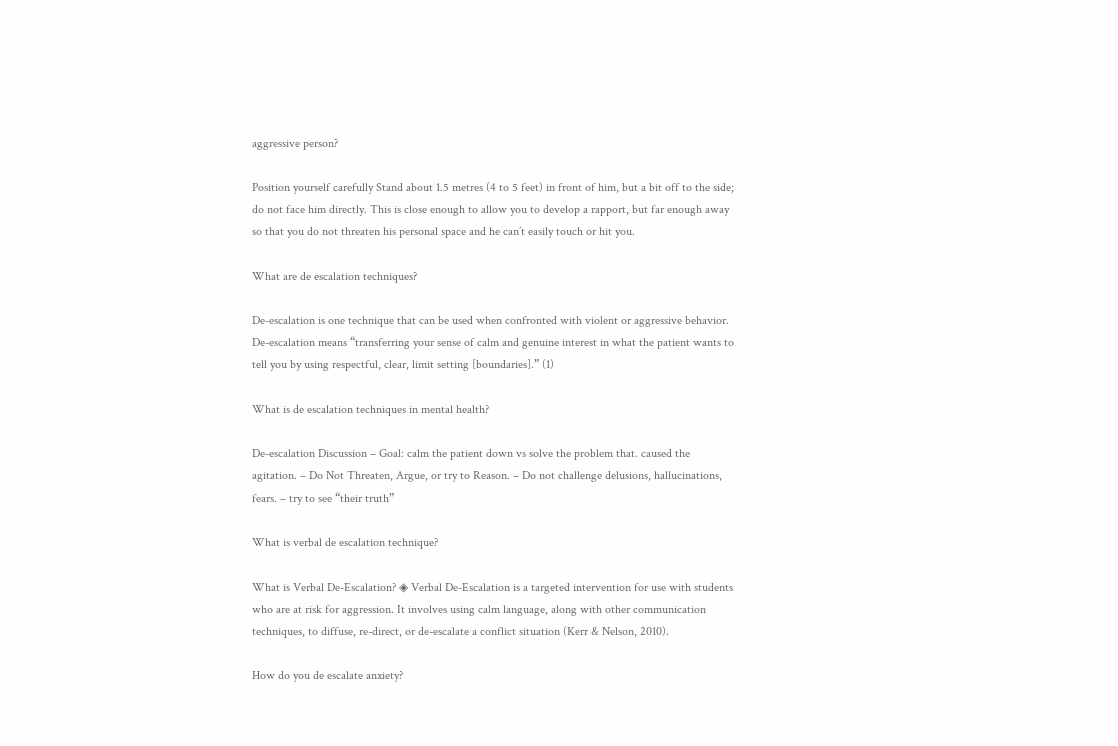aggressive person?

Position yourself carefully Stand about 1.5 metres (4 to 5 feet) in front of him, but a bit off to the side; do not face him directly. This is close enough to allow you to develop a rapport, but far enough away so that you do not threaten his personal space and he can’t easily touch or hit you.

What are de escalation techniques?

De-escalation is one technique that can be used when confronted with violent or aggressive behavior. De-escalation means “transferring your sense of calm and genuine interest in what the patient wants to tell you by using respectful, clear, limit setting [boundaries].” (1)

What is de escalation techniques in mental health?

De-escalation Discussion – Goal: calm the patient down vs solve the problem that. caused the agitation. – Do Not Threaten, Argue, or try to Reason. – Do not challenge delusions, hallucinations, fears. – try to see “their truth”

What is verbal de escalation technique?

What is Verbal De-Escalation? ◈ Verbal De-Escalation is a targeted intervention for use with students who are at risk for aggression. It involves using calm language, along with other communication techniques, to diffuse, re-direct, or de-escalate a conflict situation (Kerr & Nelson, 2010).

How do you de escalate anxiety?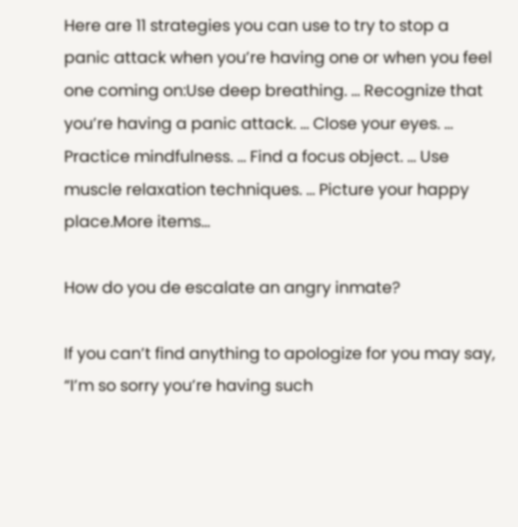Here are 11 strategies you can use to try to stop a panic attack when you’re having one or when you feel one coming on:Use deep breathing. … Recognize that you’re having a panic attack. … Close your eyes. … Practice mindfulness. … Find a focus object. … Use muscle relaxation techniques. … Picture your happy place.More items…

How do you de escalate an angry inmate?

If you can’t find anything to apologize for you may say, “I’m so sorry you’re having such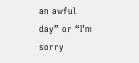an awful day” or “I’m sorry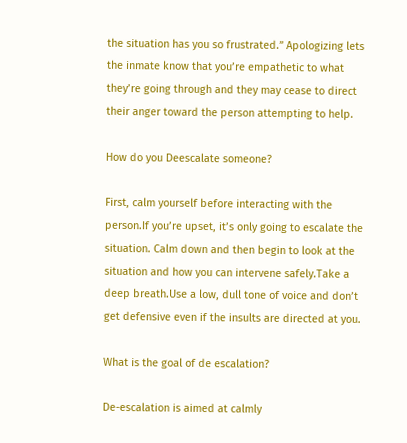the situation has you so frustrated.” Apologizing lets the inmate know that you’re empathetic to what they’re going through and they may cease to direct their anger toward the person attempting to help.

How do you Deescalate someone?

First, calm yourself before interacting with the person.If you’re upset, it’s only going to escalate the situation. Calm down and then begin to look at the situation and how you can intervene safely.Take a deep breath.Use a low, dull tone of voice and don’t get defensive even if the insults are directed at you.

What is the goal of de escalation?

De-escalation is aimed at calmly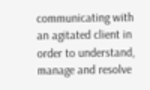communicating with an agitated client in order to understand, manage and resolve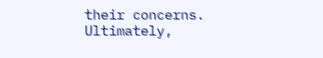their concerns. Ultimately,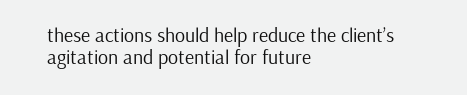these actions should help reduce the client’s agitation and potential for future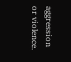aggression or violence.